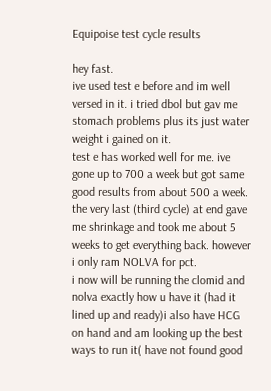Equipoise test cycle results

hey fast.
ive used test e before and im well versed in it. i tried dbol but gav me stomach problems plus its just water weight i gained on it.
test e has worked well for me. ive gone up to 700 a week but got same good results from about 500 a week. the very last (third cycle) at end gave me shrinkage and took me about 5 weeks to get everything back. however i only ram NOLVA for pct.
i now will be running the clomid and nolva exactly how u have it (had it lined up and ready)i also have HCG on hand and am looking up the best ways to run it( have not found good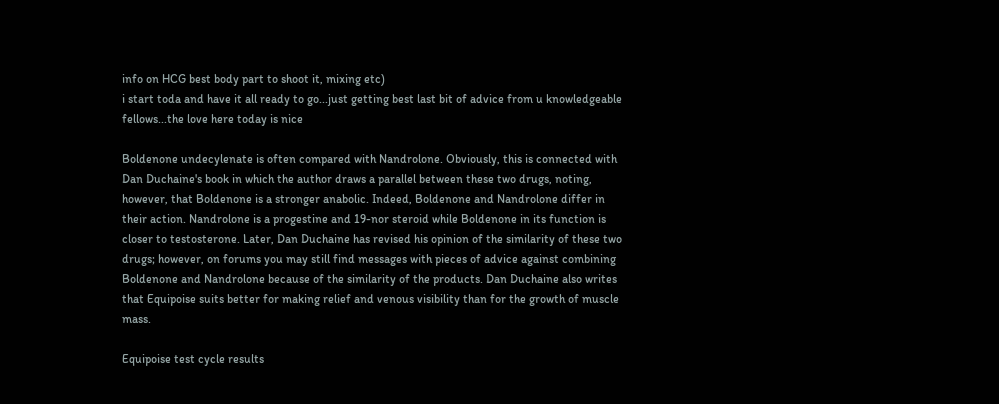info on HCG best body part to shoot it, mixing etc)
i start toda and have it all ready to go...just getting best last bit of advice from u knowledgeable fellows...the love here today is nice

Boldenone undecylenate is often compared with Nandrolone. Obviously, this is connected with Dan Duchaine's book in which the author draws a parallel between these two drugs, noting, however, that Boldenone is a stronger anabolic. Indeed, Boldenone and Nandrolone differ in their action. Nandrolone is a progestine and 19-nor steroid while Boldenone in its function is closer to testosterone. Later, Dan Duchaine has revised his opinion of the similarity of these two drugs; however, on forums you may still find messages with pieces of advice against combining Boldenone and Nandrolone because of the similarity of the products. Dan Duchaine also writes that Equipoise suits better for making relief and venous visibility than for the growth of muscle mass.

Equipoise test cycle results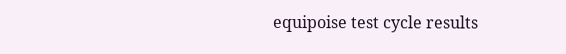equipoise test cycle results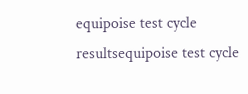equipoise test cycle resultsequipoise test cycle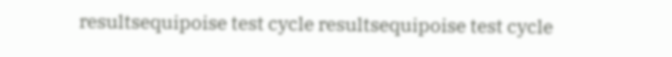resultsequipoise test cycle resultsequipoise test cycle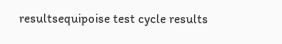resultsequipoise test cycle results